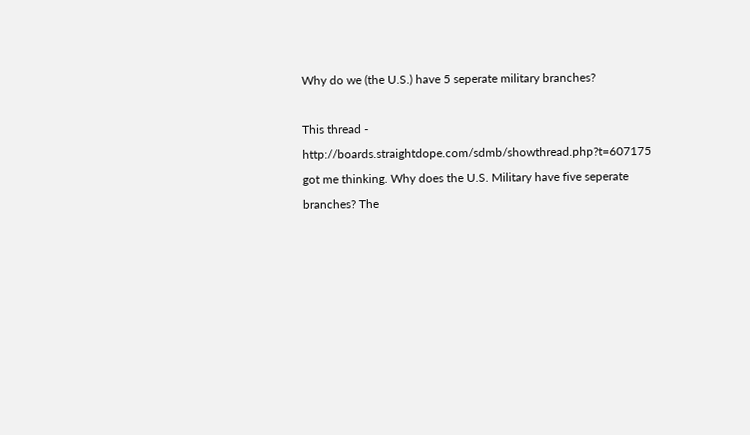Why do we (the U.S.) have 5 seperate military branches?

This thread - http://boards.straightdope.com/sdmb/showthread.php?t=607175 got me thinking. Why does the U.S. Military have five seperate branches? The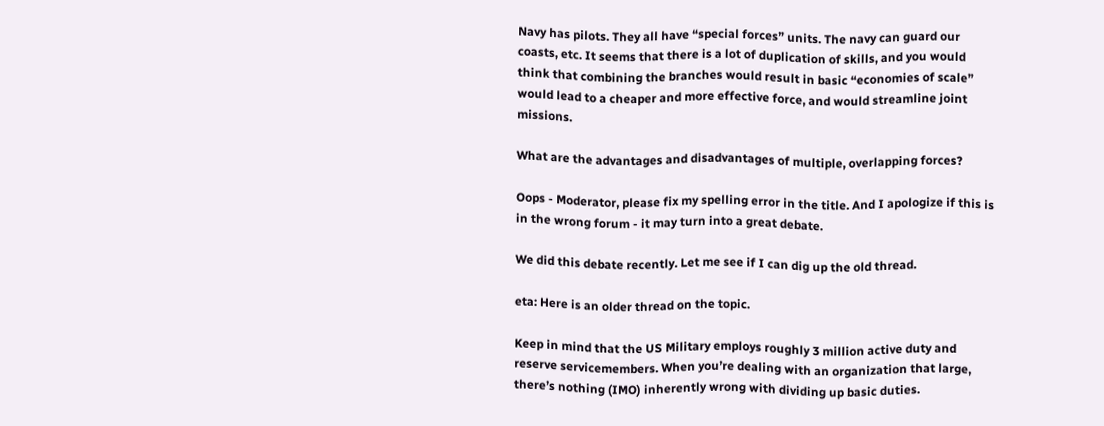Navy has pilots. They all have “special forces” units. The navy can guard our coasts, etc. It seems that there is a lot of duplication of skills, and you would think that combining the branches would result in basic “economies of scale” would lead to a cheaper and more effective force, and would streamline joint missions.

What are the advantages and disadvantages of multiple, overlapping forces?

Oops - Moderator, please fix my spelling error in the title. And I apologize if this is in the wrong forum - it may turn into a great debate.

We did this debate recently. Let me see if I can dig up the old thread.

eta: Here is an older thread on the topic.

Keep in mind that the US Military employs roughly 3 million active duty and reserve servicemembers. When you’re dealing with an organization that large, there’s nothing (IMO) inherently wrong with dividing up basic duties.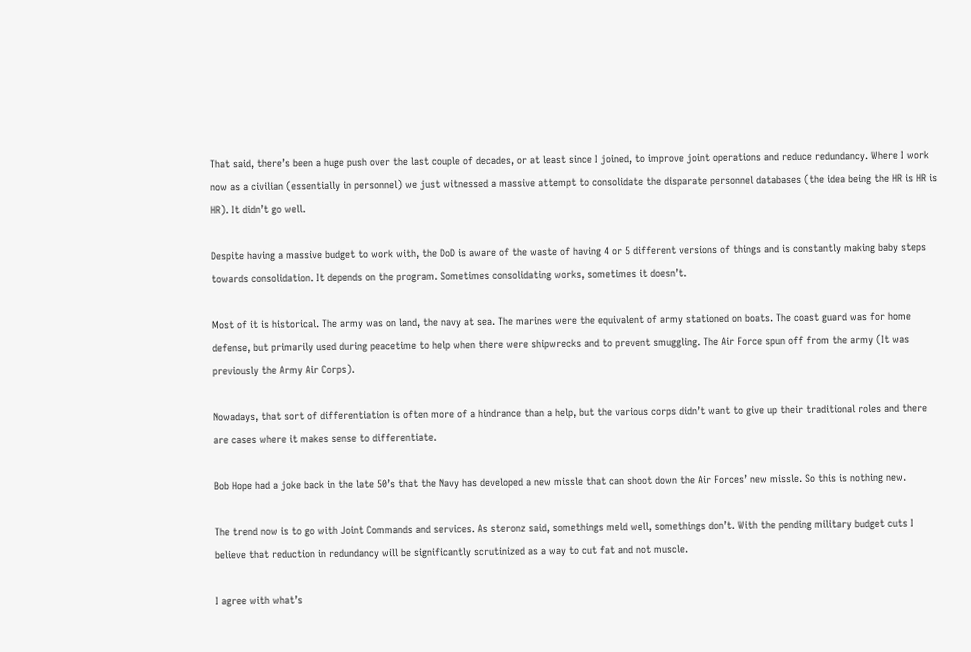That said, there’s been a huge push over the last couple of decades, or at least since I joined, to improve joint operations and reduce redundancy. Where I work now as a civilian (essentially in personnel) we just witnessed a massive attempt to consolidate the disparate personnel databases (the idea being the HR is HR is HR). It didn’t go well.

Despite having a massive budget to work with, the DoD is aware of the waste of having 4 or 5 different versions of things and is constantly making baby steps towards consolidation. It depends on the program. Sometimes consolidating works, sometimes it doesn’t.

Most of it is historical. The army was on land, the navy at sea. The marines were the equivalent of army stationed on boats. The coast guard was for home defense, but primarily used during peacetime to help when there were shipwrecks and to prevent smuggling. The Air Force spun off from the army (It was previously the Army Air Corps).

Nowadays, that sort of differentiation is often more of a hindrance than a help, but the various corps didn’t want to give up their traditional roles and there are cases where it makes sense to differentiate.

Bob Hope had a joke back in the late 50’s that the Navy has developed a new missle that can shoot down the Air Forces’ new missle. So this is nothing new.

The trend now is to go with Joint Commands and services. As steronz said, somethings meld well, somethings don’t. With the pending military budget cuts I believe that reduction in redundancy will be significantly scrutinized as a way to cut fat and not muscle.

I agree with what’s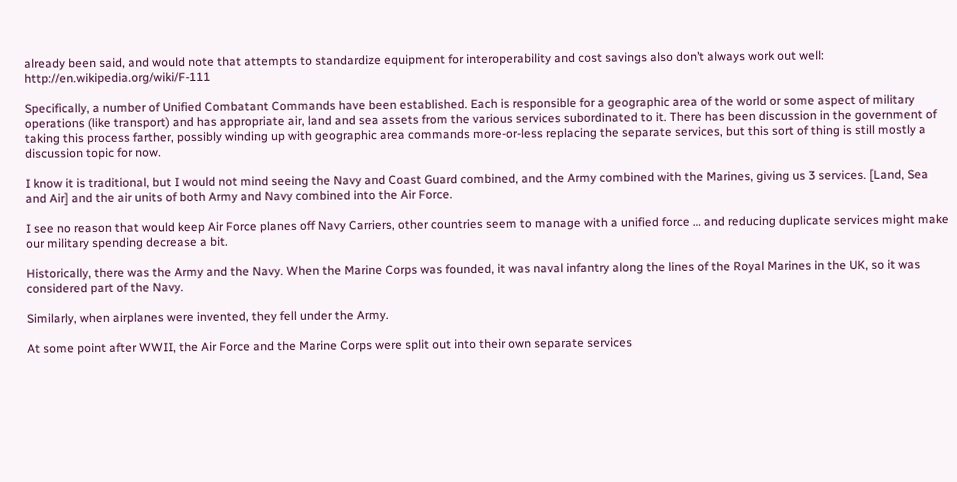already been said, and would note that attempts to standardize equipment for interoperability and cost savings also don’t always work out well: http://en.wikipedia.org/wiki/F-111

Specifically, a number of Unified Combatant Commands have been established. Each is responsible for a geographic area of the world or some aspect of military operations (like transport) and has appropriate air, land and sea assets from the various services subordinated to it. There has been discussion in the government of taking this process farther, possibly winding up with geographic area commands more-or-less replacing the separate services, but this sort of thing is still mostly a discussion topic for now.

I know it is traditional, but I would not mind seeing the Navy and Coast Guard combined, and the Army combined with the Marines, giving us 3 services. [Land, Sea and Air] and the air units of both Army and Navy combined into the Air Force.

I see no reason that would keep Air Force planes off Navy Carriers, other countries seem to manage with a unified force … and reducing duplicate services might make our military spending decrease a bit.

Historically, there was the Army and the Navy. When the Marine Corps was founded, it was naval infantry along the lines of the Royal Marines in the UK, so it was considered part of the Navy.

Similarly, when airplanes were invented, they fell under the Army.

At some point after WWII, the Air Force and the Marine Corps were split out into their own separate services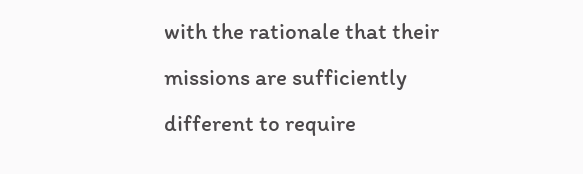with the rationale that their missions are sufficiently different to require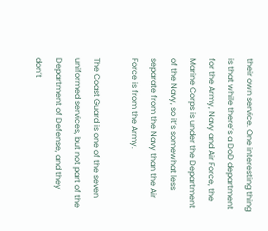their own service. One interesting thing is that while there’s a DoD department for the Army, Navy and Air Force, the Marine Corps is under the Department of the Navy, so it’s somewhat less separate from the Navy than the Air Force is from the Army.

The Coast Guard is one of the seven uniformed services, but not part of the Department of Defense, and they don’t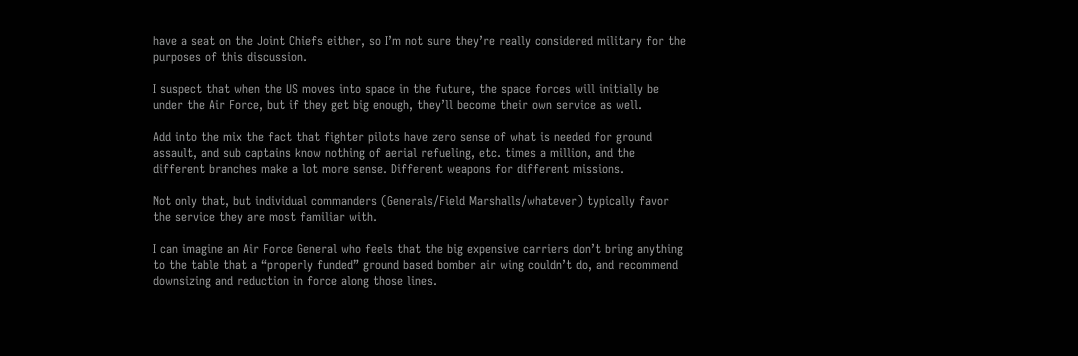have a seat on the Joint Chiefs either, so I’m not sure they’re really considered military for the purposes of this discussion.

I suspect that when the US moves into space in the future, the space forces will initially be under the Air Force, but if they get big enough, they’ll become their own service as well.

Add into the mix the fact that fighter pilots have zero sense of what is needed for ground assault, and sub captains know nothing of aerial refueling, etc. times a million, and the different branches make a lot more sense. Different weapons for different missions.

Not only that, but individual commanders (Generals/Field Marshalls/whatever) typically favor the service they are most familiar with.

I can imagine an Air Force General who feels that the big expensive carriers don’t bring anything to the table that a “properly funded” ground based bomber air wing couldn’t do, and recommend downsizing and reduction in force along those lines.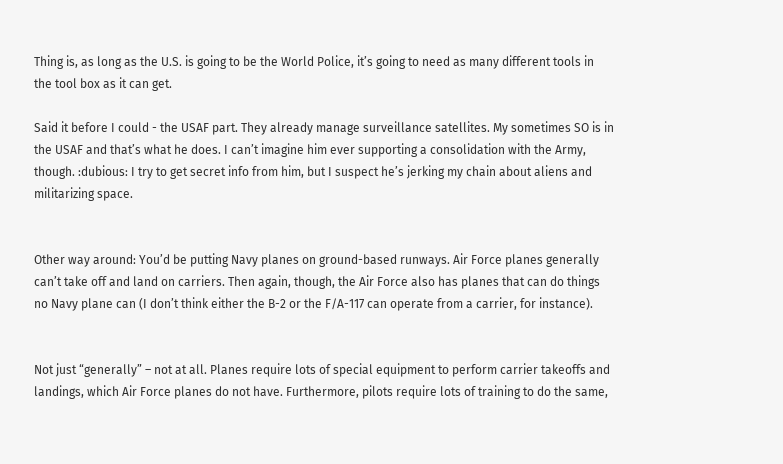Thing is, as long as the U.S. is going to be the World Police, it’s going to need as many different tools in the tool box as it can get.

Said it before I could - the USAF part. They already manage surveillance satellites. My sometimes SO is in the USAF and that’s what he does. I can’t imagine him ever supporting a consolidation with the Army, though. :dubious: I try to get secret info from him, but I suspect he’s jerking my chain about aliens and militarizing space.


Other way around: You’d be putting Navy planes on ground-based runways. Air Force planes generally can’t take off and land on carriers. Then again, though, the Air Force also has planes that can do things no Navy plane can (I don’t think either the B-2 or the F/A-117 can operate from a carrier, for instance).


Not just “generally” – not at all. Planes require lots of special equipment to perform carrier takeoffs and landings, which Air Force planes do not have. Furthermore, pilots require lots of training to do the same,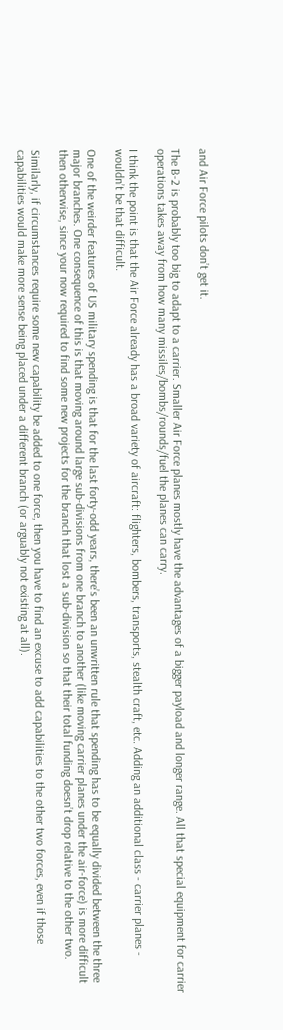and Air Force pilots don’t get it.

The B-2 is probably too big to adapt to a carrier. Smaller Air Force planes mostly have the advantages of a bigger payload and longer range. All that special equipment for carrier operations takes away from how many missiles/bombs/rounds/fuel the planes can carry.

I think the point is that the Air Force already has a broad variety of aircraft: flighters, bombers, transports, stealth craft, etc. Adding an additional class - carrier planes - wouldn’t be that difficult.

One of the weirder features of US military spending is that for the last forty-odd years, there’s been an unwritten rule that spending has to be equally divided between the three major branches. One consequence of this is that moving around large sub-divisions from one branch to another (like moving carrier planes under the air-force) is more difficult then otherwise, since your now required to find some new projects for the branch that lost a sub-division so that their total funding doesn’t drop relative to the other two.

Similarly, if circumstances require some new capability be added to one force, then you have to find an excuse to add capabilities to the other two forces, even if those capabilities would make more sense being placed under a different branch (or arguably not existing at all).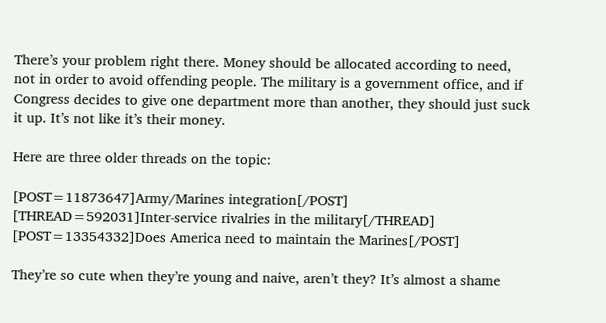There’s your problem right there. Money should be allocated according to need, not in order to avoid offending people. The military is a government office, and if Congress decides to give one department more than another, they should just suck it up. It’s not like it’s their money.

Here are three older threads on the topic:

[POST=11873647]Army/Marines integration[/POST]
[THREAD=592031]Inter-service rivalries in the military[/THREAD]
[POST=13354332]Does America need to maintain the Marines[/POST]

They’re so cute when they’re young and naive, aren’t they? It’s almost a shame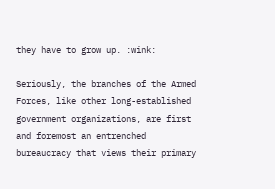they have to grow up. :wink:

Seriously, the branches of the Armed Forces, like other long-established government organizations, are first and foremost an entrenched bureaucracy that views their primary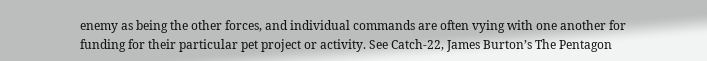enemy as being the other forces, and individual commands are often vying with one another for funding for their particular pet project or activity. See Catch-22, James Burton’s The Pentagon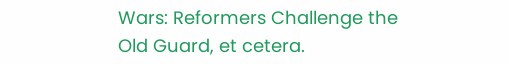Wars: Reformers Challenge the Old Guard, et cetera.